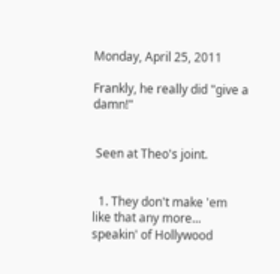Monday, April 25, 2011

Frankly, he really did "give a damn!"


 Seen at Theo's joint.


  1. They don't make 'em like that any more... speakin' of Hollywood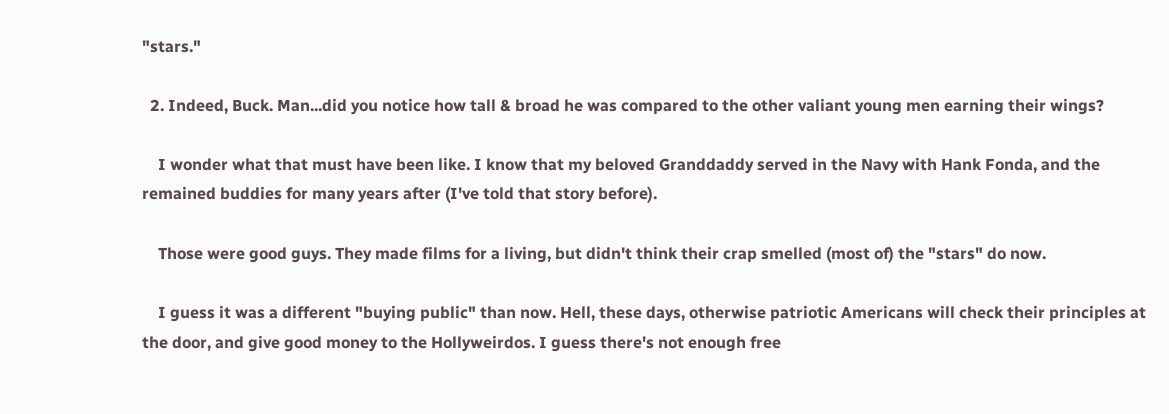"stars."

  2. Indeed, Buck. Man...did you notice how tall & broad he was compared to the other valiant young men earning their wings?

    I wonder what that must have been like. I know that my beloved Granddaddy served in the Navy with Hank Fonda, and the remained buddies for many years after (I've told that story before).

    Those were good guys. They made films for a living, but didn't think their crap smelled (most of) the "stars" do now.

    I guess it was a different "buying public" than now. Hell, these days, otherwise patriotic Americans will check their principles at the door, and give good money to the Hollyweirdos. I guess there's not enough free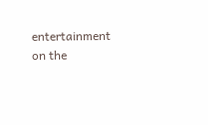entertainment on the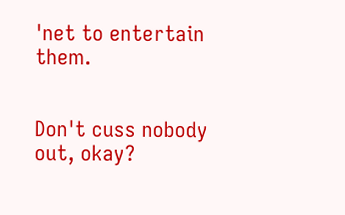'net to entertain them.


Don't cuss nobody out, okay?